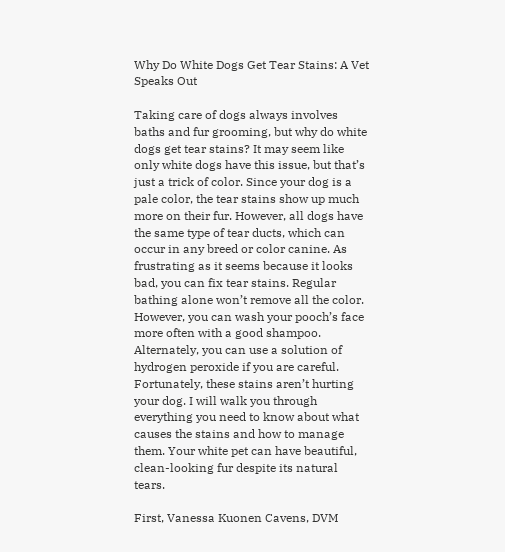Why Do White Dogs Get Tear Stains: A Vet Speaks Out

Taking care of dogs always involves baths and fur grooming, but why do white dogs get tear stains? It may seem like only white dogs have this issue, but that’s just a trick of color. Since your dog is a pale color, the tear stains show up much more on their fur. However, all dogs have the same type of tear ducts, which can occur in any breed or color canine. As frustrating as it seems because it looks bad, you can fix tear stains. Regular bathing alone won’t remove all the color. However, you can wash your pooch’s face more often with a good shampoo. Alternately, you can use a solution of hydrogen peroxide if you are careful. Fortunately, these stains aren’t hurting your dog. I will walk you through everything you need to know about what causes the stains and how to manage them. Your white pet can have beautiful, clean-looking fur despite its natural tears.

First, Vanessa Kuonen Cavens, DVM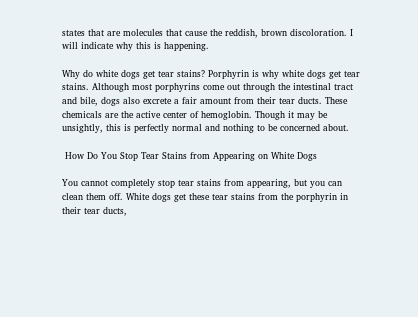states that are molecules that cause the reddish, brown discoloration. I will indicate why this is happening.

Why do white dogs get tear stains? Porphyrin is why white dogs get tear stains. Although most porphyrins come out through the intestinal tract and bile, dogs also excrete a fair amount from their tear ducts. These chemicals are the active center of hemoglobin. Though it may be unsightly, this is perfectly normal and nothing to be concerned about.

 How Do You Stop Tear Stains from Appearing on White Dogs

You cannot completely stop tear stains from appearing, but you can clean them off. White dogs get these tear stains from the porphyrin in their tear ducts,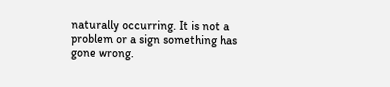naturally occurring. It is not a problem or a sign something has gone wrong.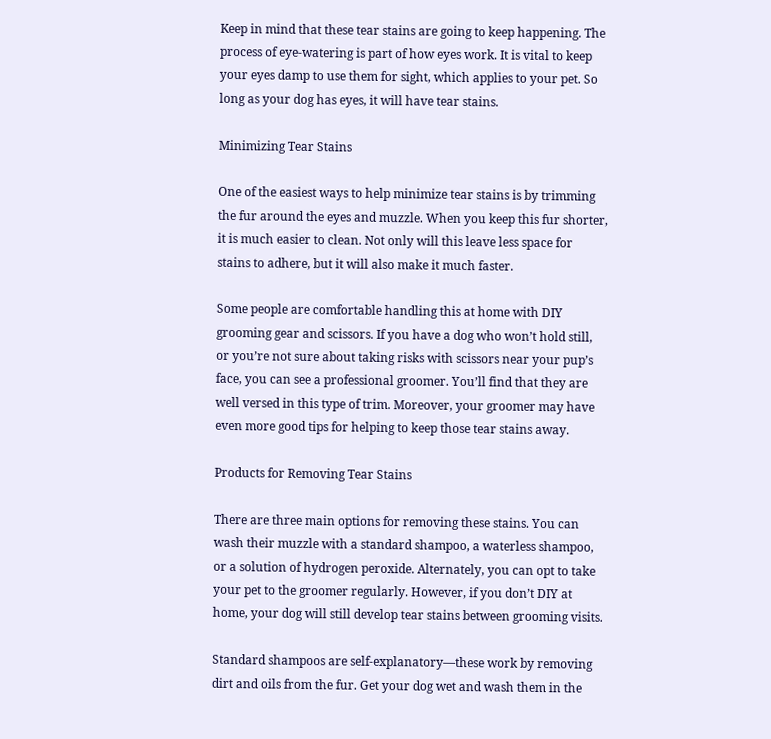Keep in mind that these tear stains are going to keep happening. The process of eye-watering is part of how eyes work. It is vital to keep your eyes damp to use them for sight, which applies to your pet. So long as your dog has eyes, it will have tear stains.

Minimizing Tear Stains

One of the easiest ways to help minimize tear stains is by trimming the fur around the eyes and muzzle. When you keep this fur shorter, it is much easier to clean. Not only will this leave less space for stains to adhere, but it will also make it much faster.

Some people are comfortable handling this at home with DIY grooming gear and scissors. If you have a dog who won’t hold still, or you’re not sure about taking risks with scissors near your pup’s face, you can see a professional groomer. You’ll find that they are well versed in this type of trim. Moreover, your groomer may have even more good tips for helping to keep those tear stains away.

Products for Removing Tear Stains

There are three main options for removing these stains. You can wash their muzzle with a standard shampoo, a waterless shampoo, or a solution of hydrogen peroxide. Alternately, you can opt to take your pet to the groomer regularly. However, if you don’t DIY at home, your dog will still develop tear stains between grooming visits.

Standard shampoos are self-explanatory—these work by removing dirt and oils from the fur. Get your dog wet and wash them in the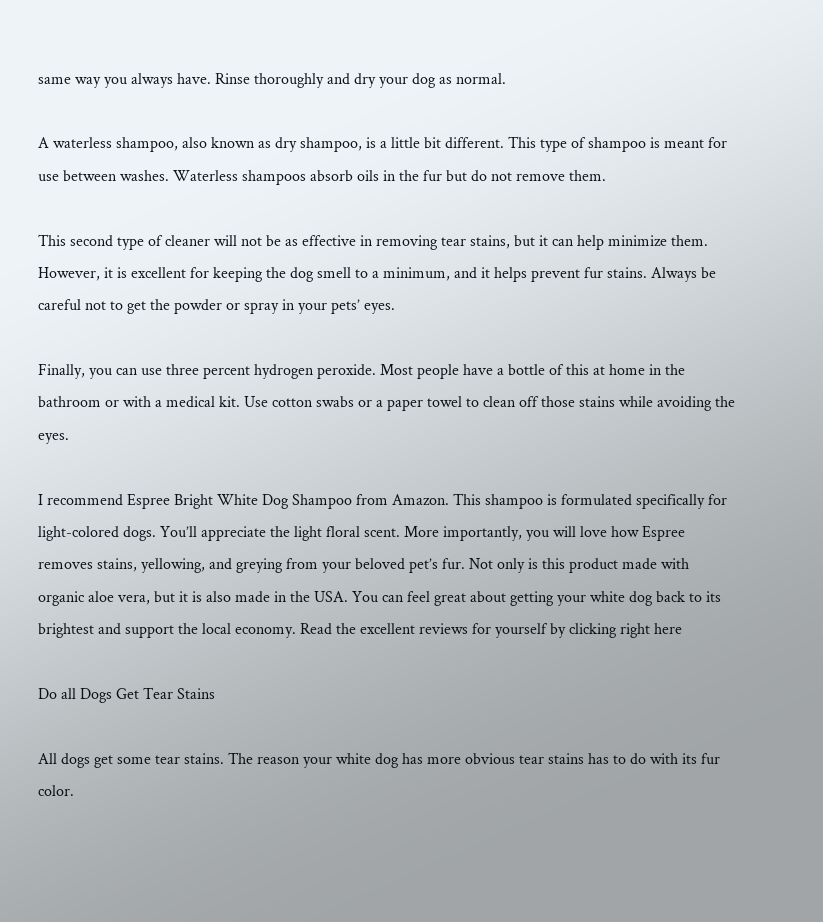same way you always have. Rinse thoroughly and dry your dog as normal.

A waterless shampoo, also known as dry shampoo, is a little bit different. This type of shampoo is meant for use between washes. Waterless shampoos absorb oils in the fur but do not remove them.

This second type of cleaner will not be as effective in removing tear stains, but it can help minimize them. However, it is excellent for keeping the dog smell to a minimum, and it helps prevent fur stains. Always be careful not to get the powder or spray in your pets’ eyes.

Finally, you can use three percent hydrogen peroxide. Most people have a bottle of this at home in the bathroom or with a medical kit. Use cotton swabs or a paper towel to clean off those stains while avoiding the eyes.

I recommend Espree Bright White Dog Shampoo from Amazon. This shampoo is formulated specifically for light-colored dogs. You’ll appreciate the light floral scent. More importantly, you will love how Espree removes stains, yellowing, and greying from your beloved pet’s fur. Not only is this product made with organic aloe vera, but it is also made in the USA. You can feel great about getting your white dog back to its brightest and support the local economy. Read the excellent reviews for yourself by clicking right here

Do all Dogs Get Tear Stains

All dogs get some tear stains. The reason your white dog has more obvious tear stains has to do with its fur color.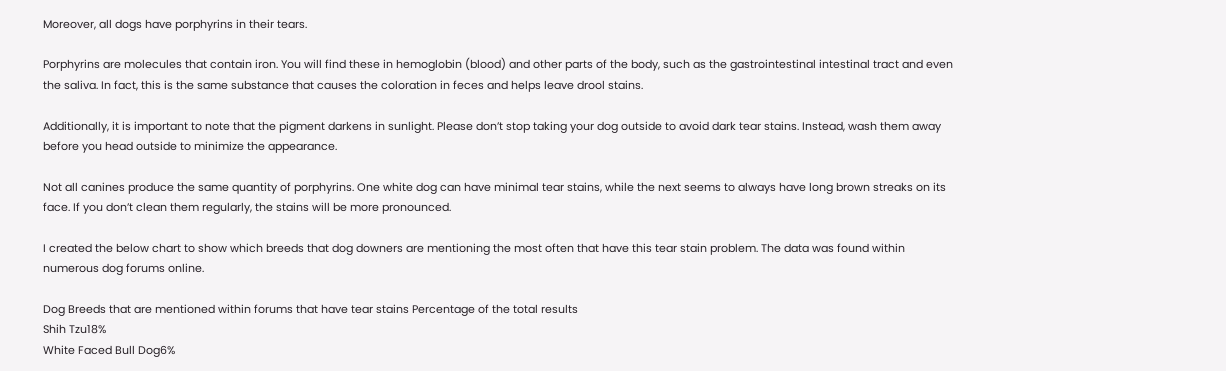Moreover, all dogs have porphyrins in their tears.

Porphyrins are molecules that contain iron. You will find these in hemoglobin (blood) and other parts of the body, such as the gastrointestinal intestinal tract and even the saliva. In fact, this is the same substance that causes the coloration in feces and helps leave drool stains.

Additionally, it is important to note that the pigment darkens in sunlight. Please don’t stop taking your dog outside to avoid dark tear stains. Instead, wash them away before you head outside to minimize the appearance.

Not all canines produce the same quantity of porphyrins. One white dog can have minimal tear stains, while the next seems to always have long brown streaks on its face. If you don’t clean them regularly, the stains will be more pronounced.

I created the below chart to show which breeds that dog downers are mentioning the most often that have this tear stain problem. The data was found within numerous dog forums online.

Dog Breeds that are mentioned within forums that have tear stains Percentage of the total results
Shih Tzu18%
White Faced Bull Dog6%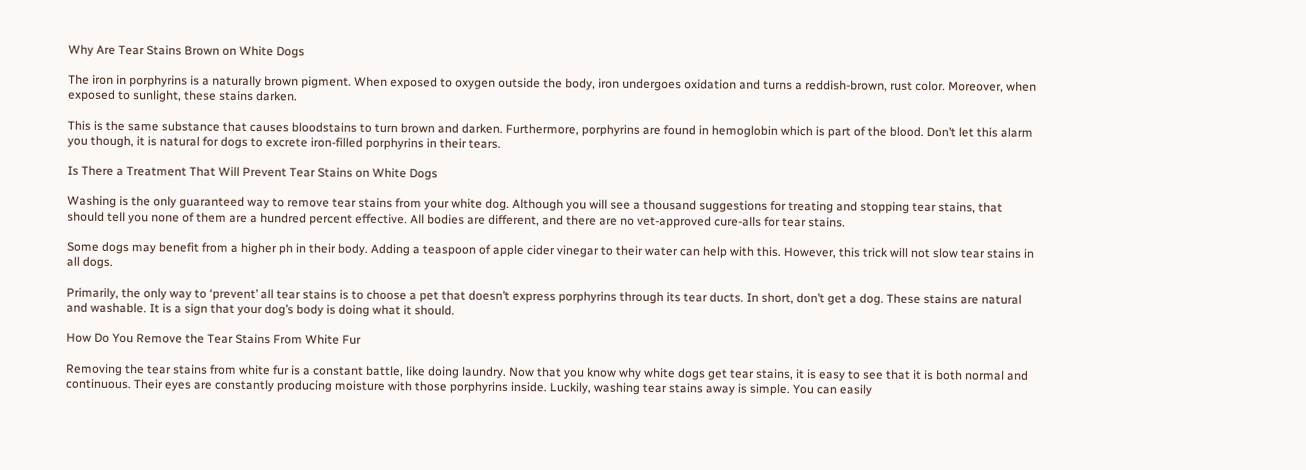Why Are Tear Stains Brown on White Dogs

The iron in porphyrins is a naturally brown pigment. When exposed to oxygen outside the body, iron undergoes oxidation and turns a reddish-brown, rust color. Moreover, when exposed to sunlight, these stains darken.

This is the same substance that causes bloodstains to turn brown and darken. Furthermore, porphyrins are found in hemoglobin which is part of the blood. Don’t let this alarm you though, it is natural for dogs to excrete iron-filled porphyrins in their tears.

Is There a Treatment That Will Prevent Tear Stains on White Dogs

Washing is the only guaranteed way to remove tear stains from your white dog. Although you will see a thousand suggestions for treating and stopping tear stains, that should tell you none of them are a hundred percent effective. All bodies are different, and there are no vet-approved cure-alls for tear stains.

Some dogs may benefit from a higher ph in their body. Adding a teaspoon of apple cider vinegar to their water can help with this. However, this trick will not slow tear stains in all dogs.

Primarily, the only way to ‘prevent’ all tear stains is to choose a pet that doesn’t express porphyrins through its tear ducts. In short, don’t get a dog. These stains are natural and washable. It is a sign that your dog’s body is doing what it should.

How Do You Remove the Tear Stains From White Fur

Removing the tear stains from white fur is a constant battle, like doing laundry. Now that you know why white dogs get tear stains, it is easy to see that it is both normal and continuous. Their eyes are constantly producing moisture with those porphyrins inside. Luckily, washing tear stains away is simple. You can easily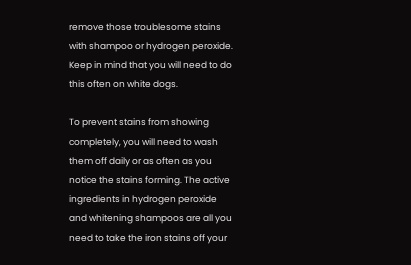remove those troublesome stains with shampoo or hydrogen peroxide. Keep in mind that you will need to do this often on white dogs.

To prevent stains from showing completely, you will need to wash them off daily or as often as you notice the stains forming. The active ingredients in hydrogen peroxide and whitening shampoos are all you need to take the iron stains off your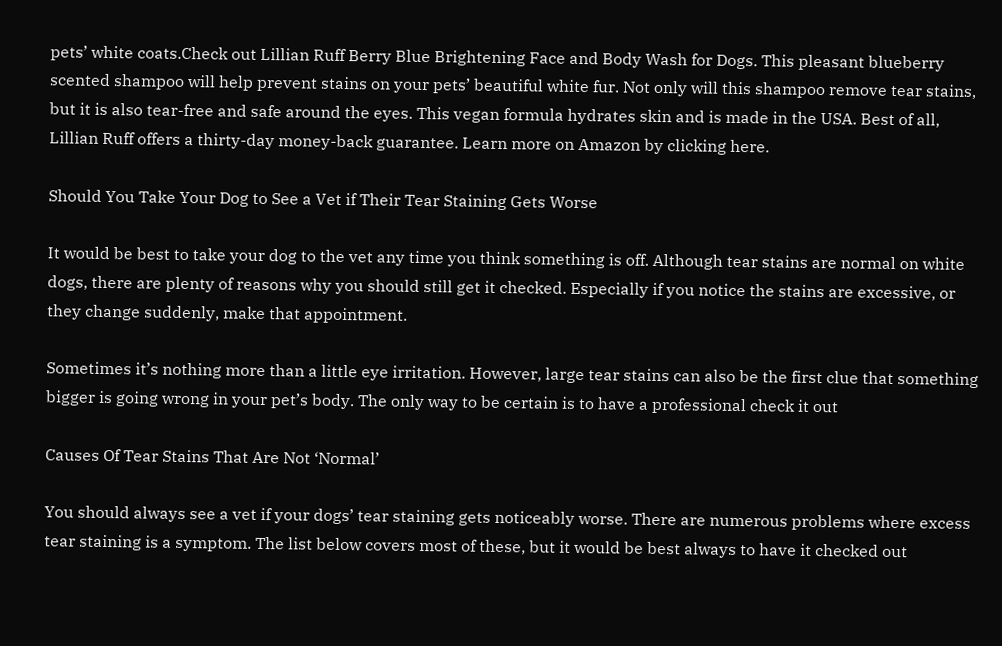pets’ white coats.Check out Lillian Ruff Berry Blue Brightening Face and Body Wash for Dogs. This pleasant blueberry scented shampoo will help prevent stains on your pets’ beautiful white fur. Not only will this shampoo remove tear stains, but it is also tear-free and safe around the eyes. This vegan formula hydrates skin and is made in the USA. Best of all, Lillian Ruff offers a thirty-day money-back guarantee. Learn more on Amazon by clicking here.

Should You Take Your Dog to See a Vet if Their Tear Staining Gets Worse

It would be best to take your dog to the vet any time you think something is off. Although tear stains are normal on white dogs, there are plenty of reasons why you should still get it checked. Especially if you notice the stains are excessive, or they change suddenly, make that appointment.

Sometimes it’s nothing more than a little eye irritation. However, large tear stains can also be the first clue that something bigger is going wrong in your pet’s body. The only way to be certain is to have a professional check it out

Causes Of Tear Stains That Are Not ‘Normal’

You should always see a vet if your dogs’ tear staining gets noticeably worse. There are numerous problems where excess tear staining is a symptom. The list below covers most of these, but it would be best always to have it checked out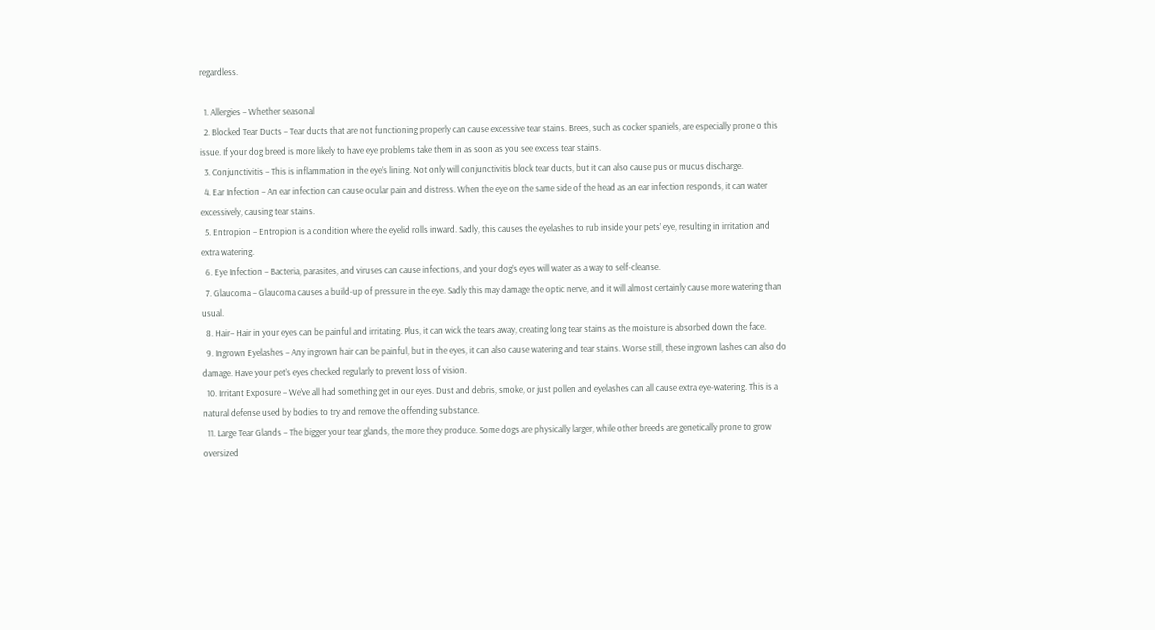regardless.

  1. Allergies – Whether seasonal
  2. Blocked Tear Ducts – Tear ducts that are not functioning properly can cause excessive tear stains. Brees, such as cocker spaniels, are especially prone o this issue. If your dog breed is more likely to have eye problems take them in as soon as you see excess tear stains.
  3. Conjunctivitis – This is inflammation in the eye’s lining. Not only will conjunctivitis block tear ducts, but it can also cause pus or mucus discharge.
  4. Ear Infection – An ear infection can cause ocular pain and distress. When the eye on the same side of the head as an ear infection responds, it can water excessively, causing tear stains.
  5. Entropion – Entropion is a condition where the eyelid rolls inward. Sadly, this causes the eyelashes to rub inside your pets’ eye, resulting in irritation and extra watering.
  6. Eye Infection – Bacteria, parasites, and viruses can cause infections, and your dog’s eyes will water as a way to self-cleanse.
  7. Glaucoma – Glaucoma causes a build-up of pressure in the eye. Sadly this may damage the optic nerve, and it will almost certainly cause more watering than usual.
  8. Hair– Hair in your eyes can be painful and irritating. Plus, it can wick the tears away, creating long tear stains as the moisture is absorbed down the face.
  9. Ingrown Eyelashes – Any ingrown hair can be painful, but in the eyes, it can also cause watering and tear stains. Worse still, these ingrown lashes can also do damage. Have your pet’s eyes checked regularly to prevent loss of vision.
  10. Irritant Exposure – We’ve all had something get in our eyes. Dust and debris, smoke, or just pollen and eyelashes can all cause extra eye-watering. This is a natural defense used by bodies to try and remove the offending substance.
  11. Large Tear Glands – The bigger your tear glands, the more they produce. Some dogs are physically larger, while other breeds are genetically prone to grow oversized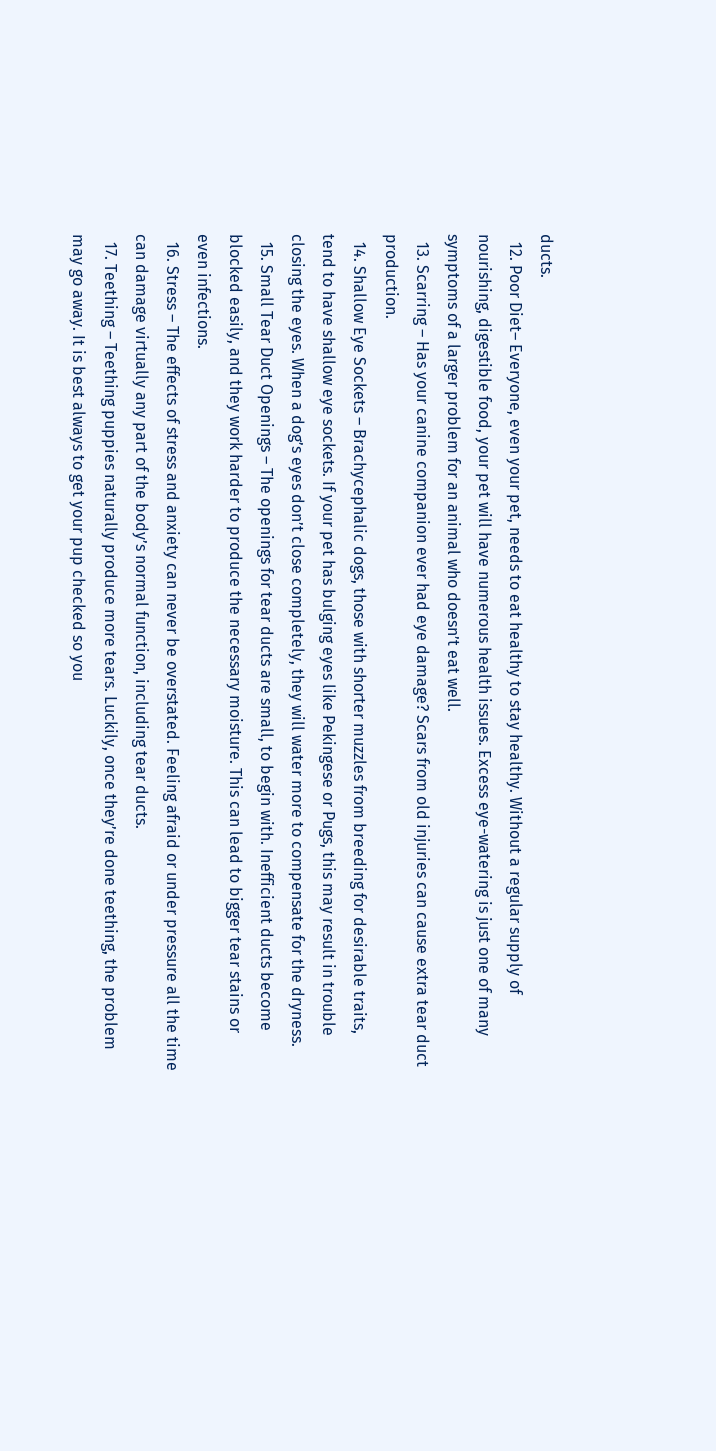ducts.
  12. Poor Diet– Everyone, even your pet, needs to eat healthy to stay healthy. Without a regular supply of nourishing, digestible food, your pet will have numerous health issues. Excess eye-watering is just one of many symptoms of a larger problem for an animal who doesn’t eat well.
  13. Scarring – Has your canine companion ever had eye damage? Scars from old injuries can cause extra tear duct production.
  14. Shallow Eye Sockets – Brachycephalic dogs, those with shorter muzzles from breeding for desirable traits, tend to have shallow eye sockets. If your pet has bulging eyes like Pekingese or Pugs, this may result in trouble closing the eyes. When a dog’s eyes don’t close completely, they will water more to compensate for the dryness.
  15. Small Tear Duct Openings – The openings for tear ducts are small, to begin with. Inefficient ducts become blocked easily, and they work harder to produce the necessary moisture. This can lead to bigger tear stains or even infections.
  16. Stress – The effects of stress and anxiety can never be overstated. Feeling afraid or under pressure all the time can damage virtually any part of the body’s normal function, including tear ducts.
  17. Teething – Teething puppies naturally produce more tears. Luckily, once they’re done teething, the problem may go away. It is best always to get your pup checked so you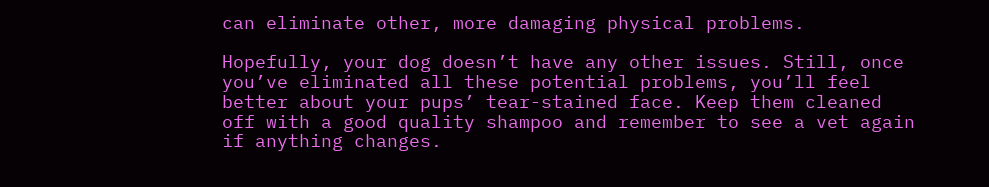can eliminate other, more damaging physical problems.

Hopefully, your dog doesn’t have any other issues. Still, once you’ve eliminated all these potential problems, you’ll feel better about your pups’ tear-stained face. Keep them cleaned off with a good quality shampoo and remember to see a vet again if anything changes.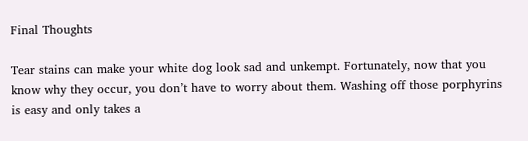Final Thoughts

Tear stains can make your white dog look sad and unkempt. Fortunately, now that you know why they occur, you don’t have to worry about them. Washing off those porphyrins is easy and only takes a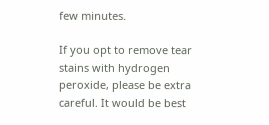few minutes.

If you opt to remove tear stains with hydrogen peroxide, please be extra careful. It would be best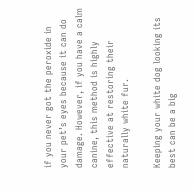if you never got the peroxide in your pet’s eyes because it can do damage. However, if you have a calm canine, this method is highly effective at restoring their naturally white fur.

Keeping your white dog looking its best can be a big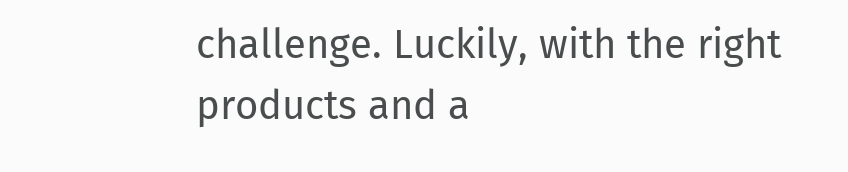challenge. Luckily, with the right products and a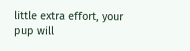little extra effort, your pup will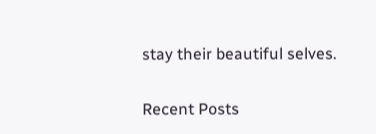stay their beautiful selves.

Recent Posts